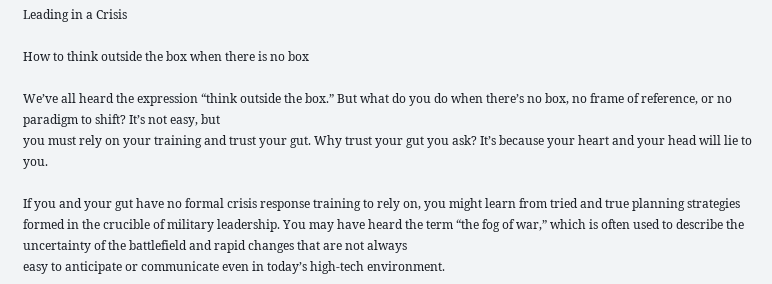Leading in a Crisis

How to think outside the box when there is no box

We’ve all heard the expression “think outside the box.” But what do you do when there’s no box, no frame of reference, or no paradigm to shift? It’s not easy, but
you must rely on your training and trust your gut. Why trust your gut you ask? It’s because your heart and your head will lie to you.

If you and your gut have no formal crisis response training to rely on, you might learn from tried and true planning strategies formed in the crucible of military leadership. You may have heard the term “the fog of war,” which is often used to describe the uncertainty of the battlefield and rapid changes that are not always
easy to anticipate or communicate even in today’s high-tech environment.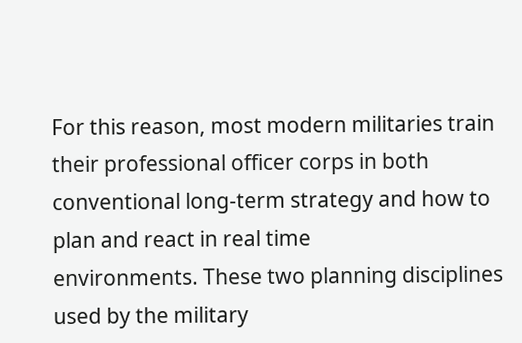For this reason, most modern militaries train their professional officer corps in both conventional long-term strategy and how to plan and react in real time
environments. These two planning disciplines used by the military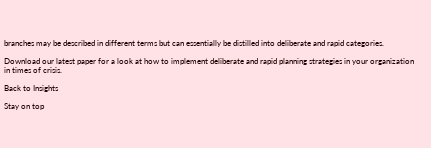branches may be described in different terms but can essentially be distilled into deliberate and rapid categories.

Download our latest paper for a look at how to implement deliberate and rapid planning strategies in your organization in times of crisis.

Back to Insights

Stay on top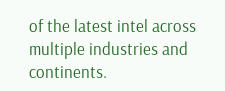of the latest intel across multiple industries and continents.